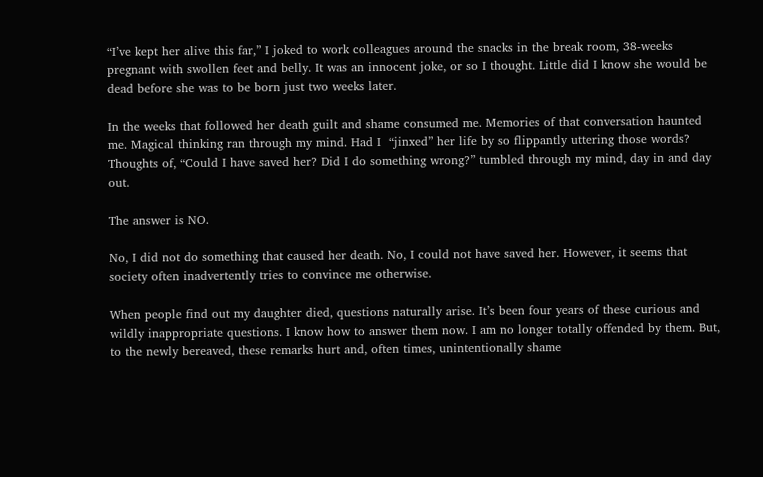“I’ve kept her alive this far,” I joked to work colleagues around the snacks in the break room, 38-weeks pregnant with swollen feet and belly. It was an innocent joke, or so I thought. Little did I know she would be dead before she was to be born just two weeks later.

In the weeks that followed her death guilt and shame consumed me. Memories of that conversation haunted me. Magical thinking ran through my mind. Had I  “jinxed” her life by so flippantly uttering those words? Thoughts of, “Could I have saved her? Did I do something wrong?” tumbled through my mind, day in and day out.

The answer is NO.

No, I did not do something that caused her death. No, I could not have saved her. However, it seems that society often inadvertently tries to convince me otherwise.

When people find out my daughter died, questions naturally arise. It’s been four years of these curious and wildly inappropriate questions. I know how to answer them now. I am no longer totally offended by them. But, to the newly bereaved, these remarks hurt and, often times, unintentionally shame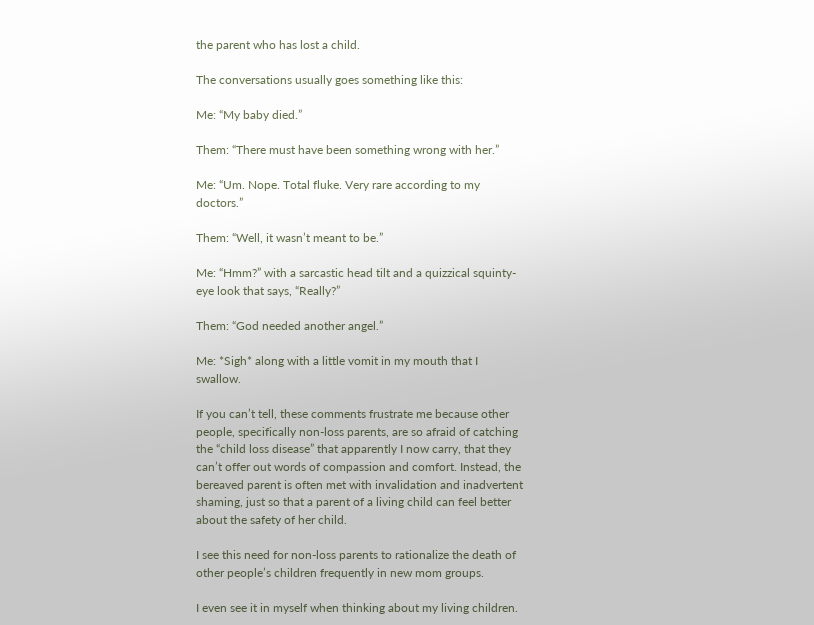the parent who has lost a child.

The conversations usually goes something like this:

Me: “My baby died.”

Them: “There must have been something wrong with her.”

Me: “Um. Nope. Total fluke. Very rare according to my doctors.”

Them: “Well, it wasn’t meant to be.”

Me: “Hmm?” with a sarcastic head tilt and a quizzical squinty-eye look that says, “Really?”

Them: “God needed another angel.”

Me: *Sigh* along with a little vomit in my mouth that I swallow.

If you can’t tell, these comments frustrate me because other people, specifically non-loss parents, are so afraid of catching the “child loss disease” that apparently I now carry, that they can’t offer out words of compassion and comfort. Instead, the bereaved parent is often met with invalidation and inadvertent shaming, just so that a parent of a living child can feel better about the safety of her child.

I see this need for non-loss parents to rationalize the death of other people’s children frequently in new mom groups.

I even see it in myself when thinking about my living children.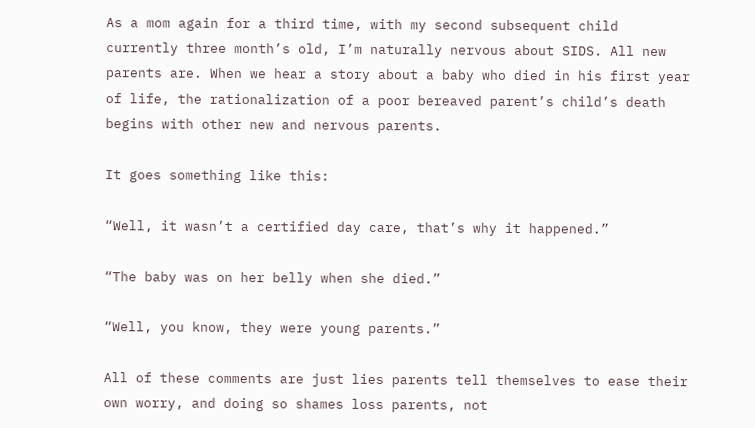As a mom again for a third time, with my second subsequent child currently three month’s old, I’m naturally nervous about SIDS. All new parents are. When we hear a story about a baby who died in his first year of life, the rationalization of a poor bereaved parent’s child’s death begins with other new and nervous parents.

It goes something like this:

“Well, it wasn’t a certified day care, that’s why it happened.”

“The baby was on her belly when she died.”

“Well, you know, they were young parents.”

All of these comments are just lies parents tell themselves to ease their own worry, and doing so shames loss parents, not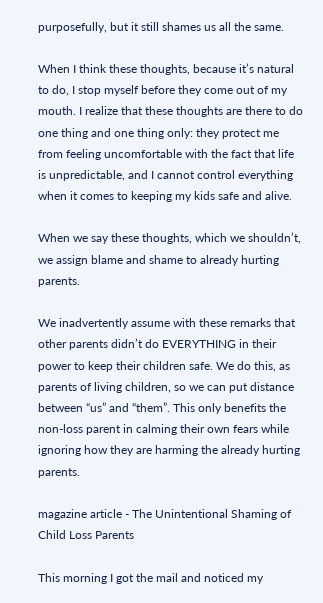purposefully, but it still shames us all the same.

When I think these thoughts, because it’s natural to do, I stop myself before they come out of my mouth. I realize that these thoughts are there to do one thing and one thing only: they protect me from feeling uncomfortable with the fact that life is unpredictable, and I cannot control everything when it comes to keeping my kids safe and alive.

When we say these thoughts, which we shouldn’t, we assign blame and shame to already hurting parents.

We inadvertently assume with these remarks that other parents didn’t do EVERYTHING in their power to keep their children safe. We do this, as parents of living children, so we can put distance between “us” and “them”. This only benefits the non-loss parent in calming their own fears while ignoring how they are harming the already hurting parents.

magazine article - The Unintentional Shaming of Child Loss Parents

This morning I got the mail and noticed my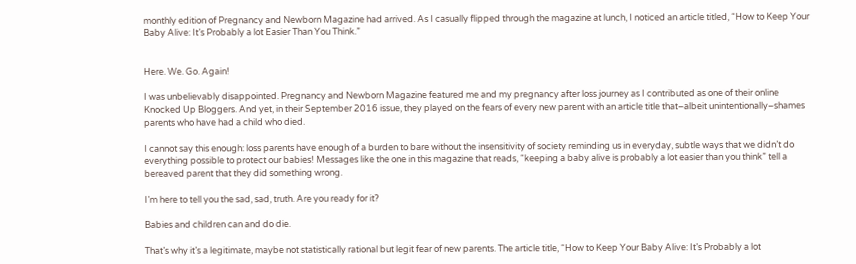monthly edition of Pregnancy and Newborn Magazine had arrived. As I casually flipped through the magazine at lunch, I noticed an article titled, “How to Keep Your Baby Alive: It’s Probably a lot Easier Than You Think.”


Here. We. Go. Again!

I was unbelievably disappointed. Pregnancy and Newborn Magazine featured me and my pregnancy after loss journey as I contributed as one of their online Knocked Up Bloggers. And yet, in their September 2016 issue, they played on the fears of every new parent with an article title that–albeit unintentionally–shames parents who have had a child who died.

I cannot say this enough: loss parents have enough of a burden to bare without the insensitivity of society reminding us in everyday, subtle ways that we didn’t do everything possible to protect our babies! Messages like the one in this magazine that reads, “keeping a baby alive is probably a lot easier than you think” tell a bereaved parent that they did something wrong.

I’m here to tell you the sad, sad, truth. Are you ready for it?

Babies and children can and do die.

That’s why it’s a legitimate, maybe not statistically rational but legit fear of new parents. The article title, “How to Keep Your Baby Alive: It’s Probably a lot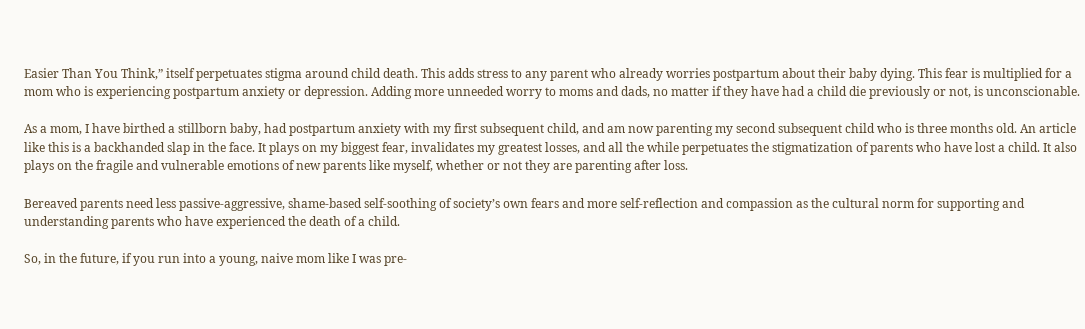Easier Than You Think,” itself perpetuates stigma around child death. This adds stress to any parent who already worries postpartum about their baby dying. This fear is multiplied for a mom who is experiencing postpartum anxiety or depression. Adding more unneeded worry to moms and dads, no matter if they have had a child die previously or not, is unconscionable.

As a mom, I have birthed a stillborn baby, had postpartum anxiety with my first subsequent child, and am now parenting my second subsequent child who is three months old. An article like this is a backhanded slap in the face. It plays on my biggest fear, invalidates my greatest losses, and all the while perpetuates the stigmatization of parents who have lost a child. It also plays on the fragile and vulnerable emotions of new parents like myself, whether or not they are parenting after loss.

Bereaved parents need less passive-aggressive, shame-based self-soothing of society’s own fears and more self-reflection and compassion as the cultural norm for supporting and understanding parents who have experienced the death of a child.

So, in the future, if you run into a young, naive mom like I was pre-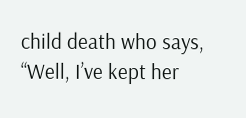child death who says, “Well, I’ve kept her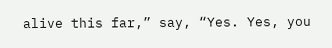alive this far,” say, “Yes. Yes, you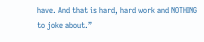have. And that is hard, hard work and NOTHING to joke about.”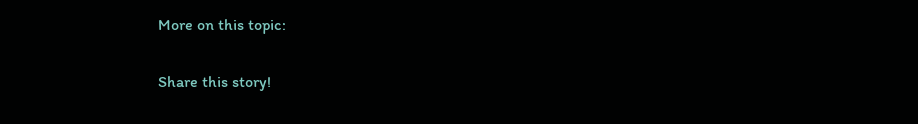More on this topic:

Share this story!